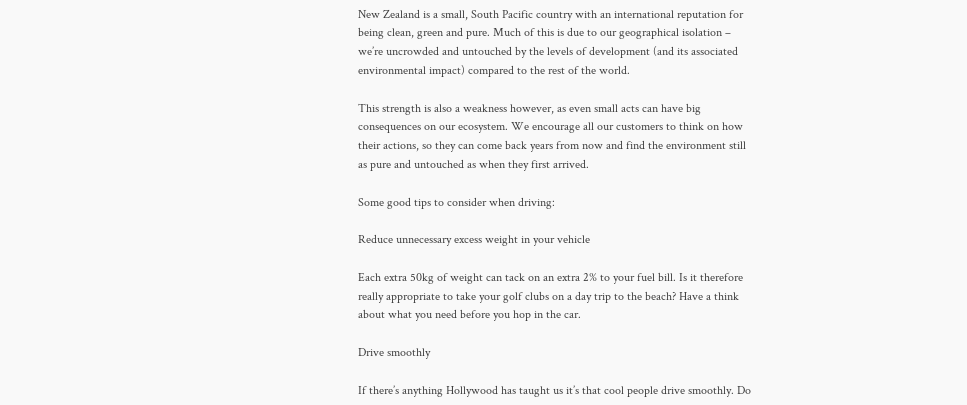New Zealand is a small, South Pacific country with an international reputation for being clean, green and pure. Much of this is due to our geographical isolation – we’re uncrowded and untouched by the levels of development (and its associated environmental impact) compared to the rest of the world.

This strength is also a weakness however, as even small acts can have big consequences on our ecosystem. We encourage all our customers to think on how their actions, so they can come back years from now and find the environment still as pure and untouched as when they first arrived.

Some good tips to consider when driving:

Reduce unnecessary excess weight in your vehicle

Each extra 50kg of weight can tack on an extra 2% to your fuel bill. Is it therefore really appropriate to take your golf clubs on a day trip to the beach? Have a think about what you need before you hop in the car.

Drive smoothly

If there’s anything Hollywood has taught us it’s that cool people drive smoothly. Do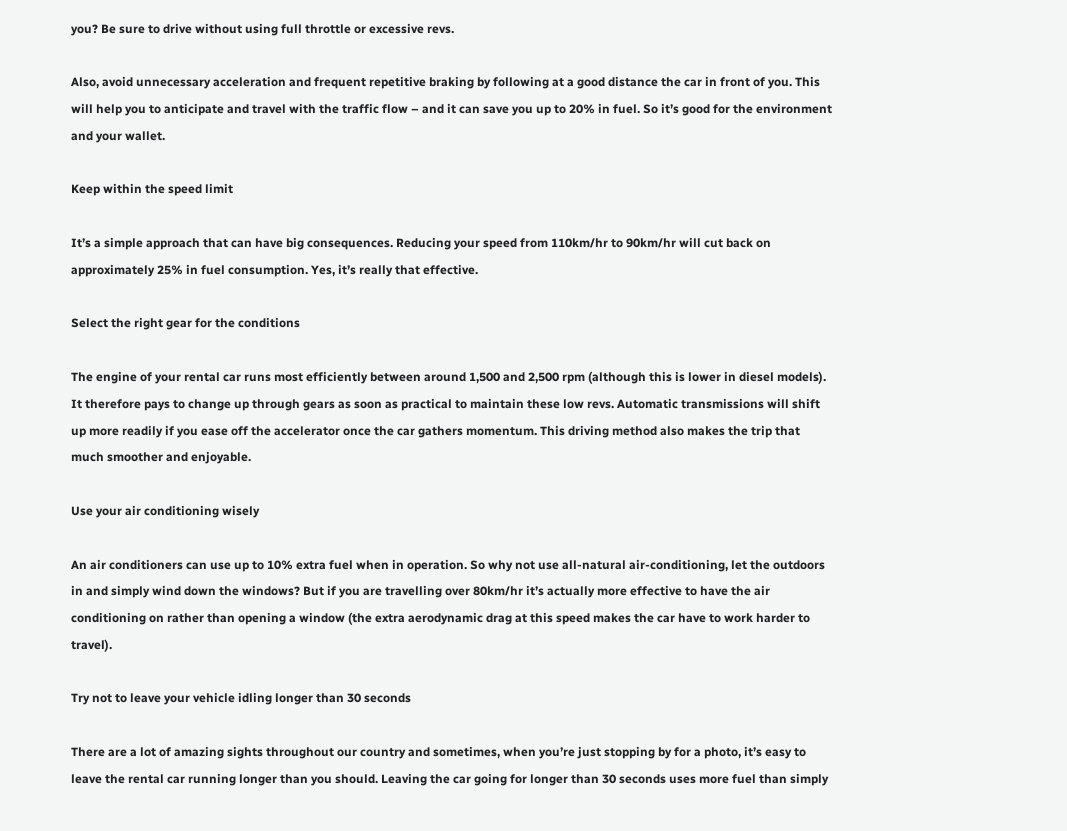you? Be sure to drive without using full throttle or excessive revs.

Also, avoid unnecessary acceleration and frequent repetitive braking by following at a good distance the car in front of you. This will help you to anticipate and travel with the traffic flow – and it can save you up to 20% in fuel. So it’s good for the environment and your wallet.

Keep within the speed limit

It’s a simple approach that can have big consequences. Reducing your speed from 110km/hr to 90km/hr will cut back on approximately 25% in fuel consumption. Yes, it’s really that effective.

Select the right gear for the conditions

The engine of your rental car runs most efficiently between around 1,500 and 2,500 rpm (although this is lower in diesel models). It therefore pays to change up through gears as soon as practical to maintain these low revs. Automatic transmissions will shift up more readily if you ease off the accelerator once the car gathers momentum. This driving method also makes the trip that much smoother and enjoyable.

Use your air conditioning wisely

An air conditioners can use up to 10% extra fuel when in operation. So why not use all-natural air-conditioning, let the outdoors in and simply wind down the windows? But if you are travelling over 80km/hr it’s actually more effective to have the air conditioning on rather than opening a window (the extra aerodynamic drag at this speed makes the car have to work harder to travel).

Try not to leave your vehicle idling longer than 30 seconds

There are a lot of amazing sights throughout our country and sometimes, when you’re just stopping by for a photo, it’s easy to leave the rental car running longer than you should. Leaving the car going for longer than 30 seconds uses more fuel than simply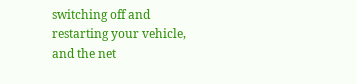switching off and restarting your vehicle, and the net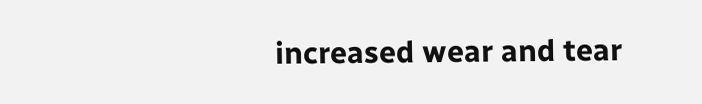increased wear and tear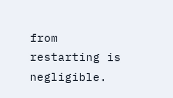from restarting is negligible.